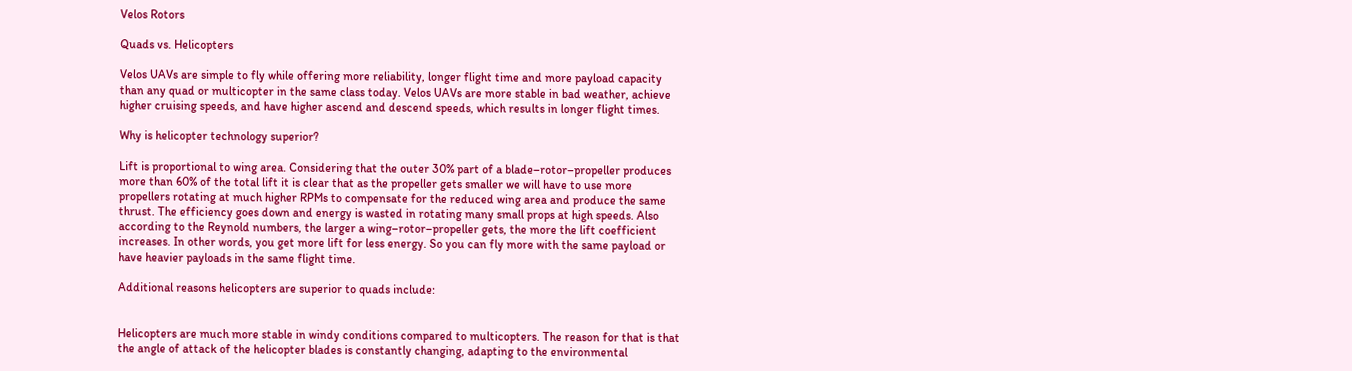Velos Rotors

Quads vs. Helicopters

Velos UAVs are simple to fly while offering more reliability, longer flight time and more payload capacity than any quad or multicopter in the same class today. Velos UAVs are more stable in bad weather, achieve higher cruising speeds, and have higher ascend and descend speeds, which results in longer flight times.

Why is helicopter technology superior?

Lift is proportional to wing area. Considering that the outer 30% part of a blade–rotor–propeller produces more than 60% of the total lift it is clear that as the propeller gets smaller we will have to use more propellers rotating at much higher RPMs to compensate for the reduced wing area and produce the same thrust. The efficiency goes down and energy is wasted in rotating many small props at high speeds. Also according to the Reynold numbers, the larger a wing–rotor–propeller gets, the more the lift coefficient increases. In other words, you get more lift for less energy. So you can fly more with the same payload or have heavier payloads in the same flight time.

Additional reasons helicopters are superior to quads include:


Helicopters are much more stable in windy conditions compared to multicopters. The reason for that is that the angle of attack of the helicopter blades is constantly changing, adapting to the environmental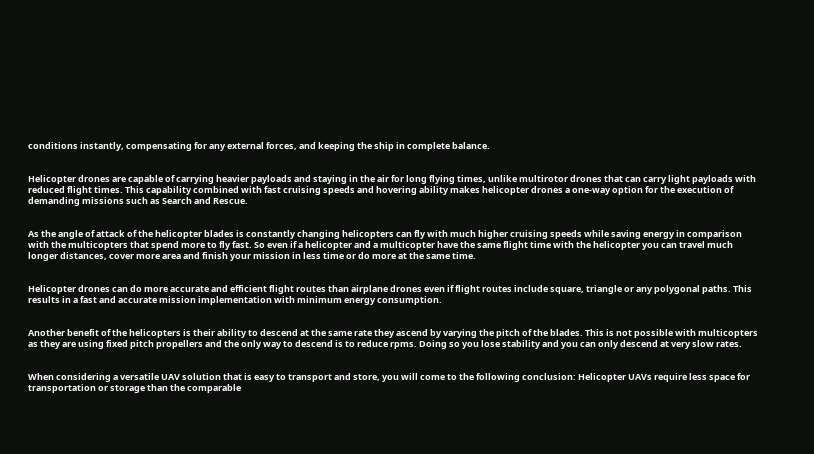conditions instantly, compensating for any external forces, and keeping the ship in complete balance.


Helicopter drones are capable of carrying heavier payloads and staying in the air for long flying times, unlike multirotor drones that can carry light payloads with reduced flight times. This capability combined with fast cruising speeds and hovering ability makes helicopter drones a one-way option for the execution of demanding missions such as Search and Rescue.


As the angle of attack of the helicopter blades is constantly changing helicopters can fly with much higher cruising speeds while saving energy in comparison with the multicopters that spend more to fly fast. So even if a helicopter and a multicopter have the same flight time with the helicopter you can travel much longer distances, cover more area and finish your mission in less time or do more at the same time.


Helicopter drones can do more accurate and efficient flight routes than airplane drones even if flight routes include square, triangle or any polygonal paths. This results in a fast and accurate mission implementation with minimum energy consumption.


Another benefit of the helicopters is their ability to descend at the same rate they ascend by varying the pitch of the blades. This is not possible with multicopters as they are using fixed pitch propellers and the only way to descend is to reduce rpms. Doing so you lose stability and you can only descend at very slow rates.


When considering a versatile UAV solution that is easy to transport and store, you will come to the following conclusion: Helicopter UAVs require less space for transportation or storage than the comparable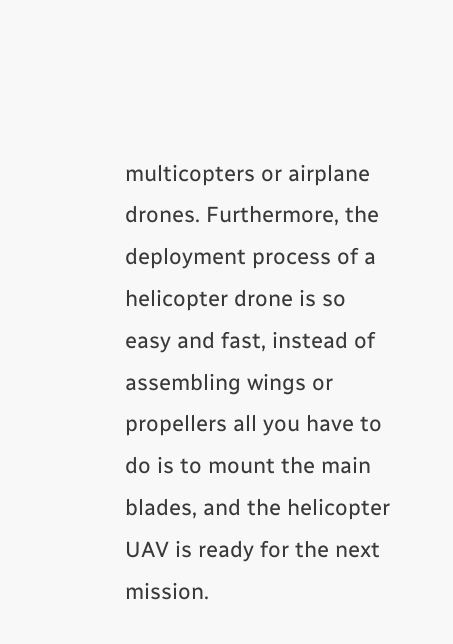multicopters or airplane drones. Furthermore, the deployment process of a helicopter drone is so easy and fast, instead of assembling wings or propellers all you have to do is to mount the main blades, and the helicopter UAV is ready for the next mission.